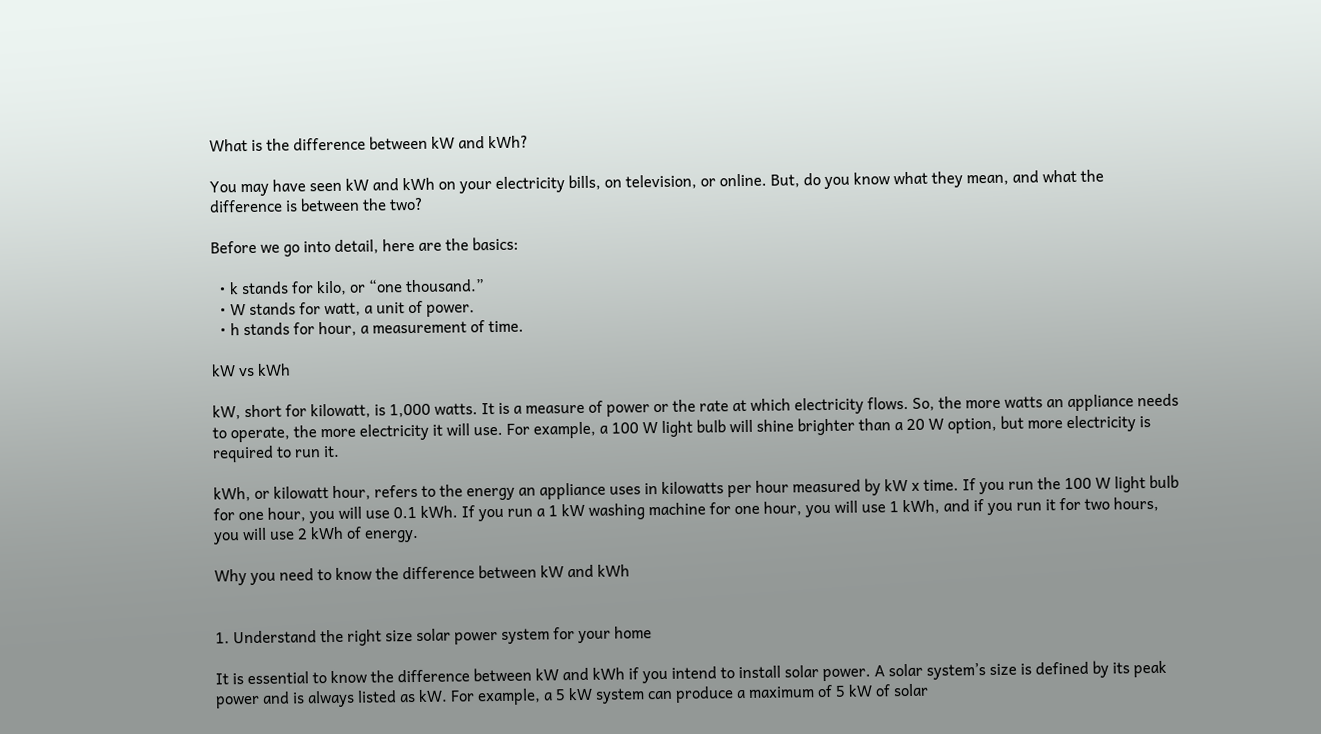What is the difference between kW and kWh?

You may have seen kW and kWh on your electricity bills, on television, or online. But, do you know what they mean, and what the difference is between the two?

Before we go into detail, here are the basics:

  • k stands for kilo, or “one thousand.”
  • W stands for watt, a unit of power.
  • h stands for hour, a measurement of time.

kW vs kWh

kW, short for kilowatt, is 1,000 watts. It is a measure of power or the rate at which electricity flows. So, the more watts an appliance needs to operate, the more electricity it will use. For example, a 100 W light bulb will shine brighter than a 20 W option, but more electricity is required to run it.

kWh, or kilowatt hour, refers to the energy an appliance uses in kilowatts per hour measured by kW x time. If you run the 100 W light bulb for one hour, you will use 0.1 kWh. If you run a 1 kW washing machine for one hour, you will use 1 kWh, and if you run it for two hours, you will use 2 kWh of energy.

Why you need to know the difference between kW and kWh


1. Understand the right size solar power system for your home

It is essential to know the difference between kW and kWh if you intend to install solar power. A solar system’s size is defined by its peak power and is always listed as kW. For example, a 5 kW system can produce a maximum of 5 kW of solar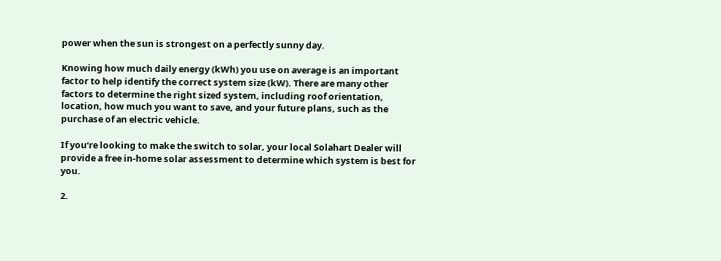power when the sun is strongest on a perfectly sunny day.

Knowing how much daily energy (kWh) you use on average is an important factor to help identify the correct system size (kW). There are many other factors to determine the right sized system, including roof orientation, location, how much you want to save, and your future plans, such as the purchase of an electric vehicle.

If you’re looking to make the switch to solar, your local Solahart Dealer will provide a free in-home solar assessment to determine which system is best for you.

2.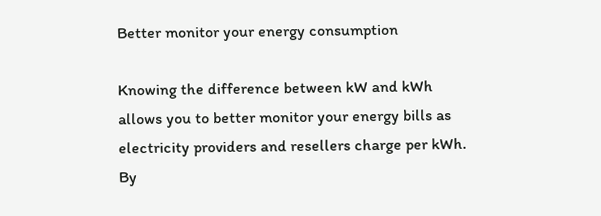Better monitor your energy consumption

Knowing the difference between kW and kWh allows you to better monitor your energy bills as electricity providers and resellers charge per kWh. By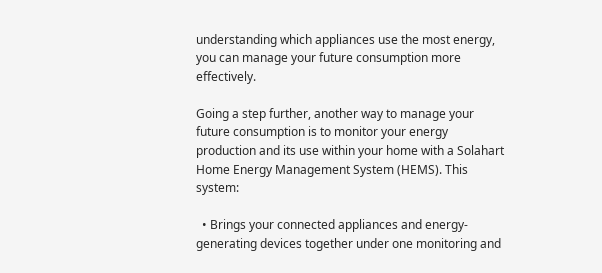understanding which appliances use the most energy, you can manage your future consumption more effectively.

Going a step further, another way to manage your future consumption is to monitor your energy production and its use within your home with a Solahart Home Energy Management System (HEMS). This system:

  • Brings your connected appliances and energy-generating devices together under one monitoring and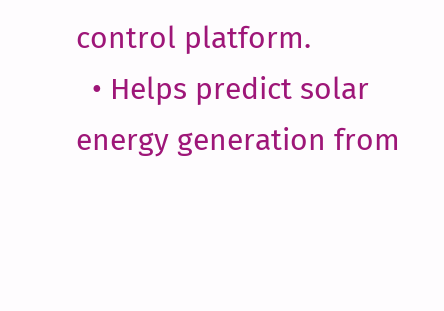control platform.
  • Helps predict solar energy generation from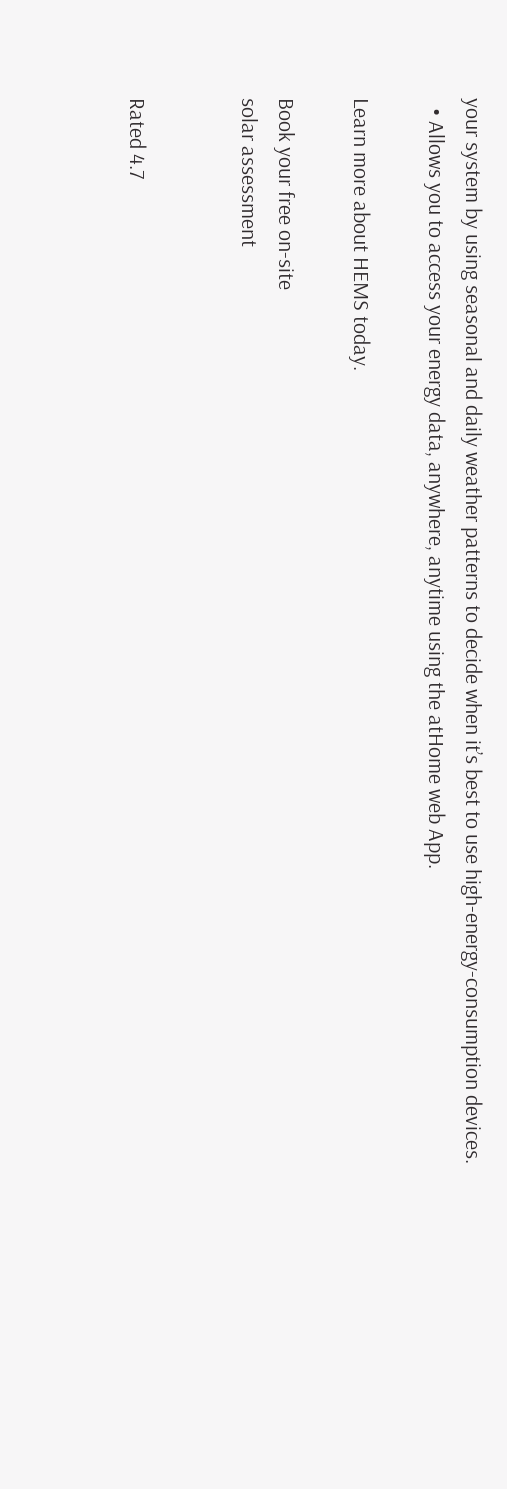your system by using seasonal and daily weather patterns to decide when it’s best to use high-energy-consumption devices.
  • Allows you to access your energy data, anywhere, anytime using the atHome web App.

Learn more about HEMS today.

Book your free on-site
solar assessment


Rated 4.7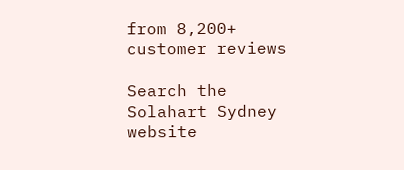from 8,200+ customer reviews

Search the Solahart Sydney website